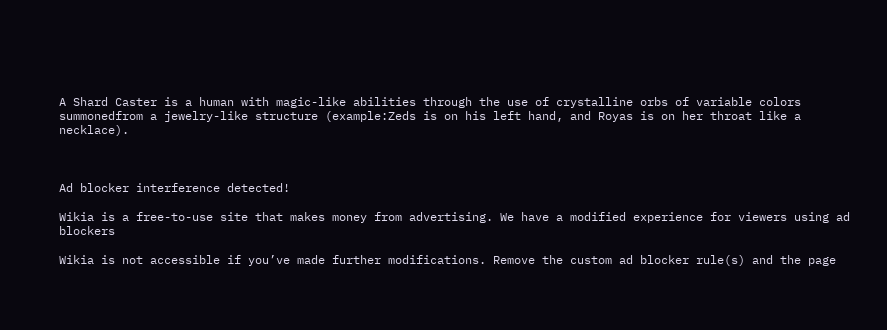A Shard Caster is a human with magic-like abilities through the use of crystalline orbs of variable colors summonedfrom a jewelry-like structure (example:Zeds is on his left hand, and Royas is on her throat like a necklace).



Ad blocker interference detected!

Wikia is a free-to-use site that makes money from advertising. We have a modified experience for viewers using ad blockers

Wikia is not accessible if you’ve made further modifications. Remove the custom ad blocker rule(s) and the page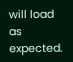will load as expected.